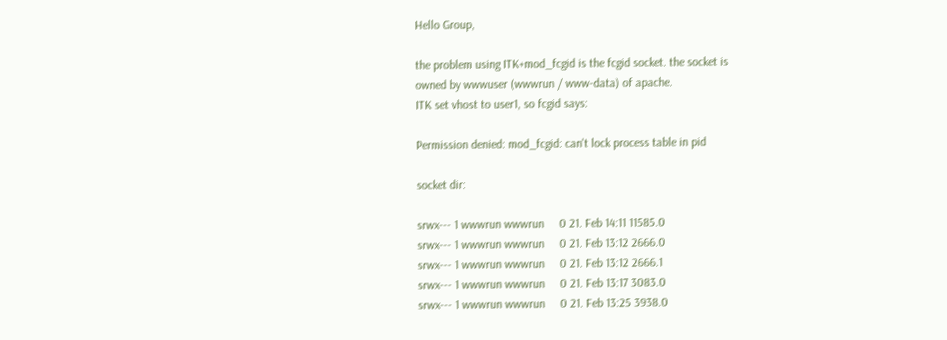Hello Group,

the problem using ITK+mod_fcgid is the fcgid socket. the socket is
owned by wwwuser (wwwrun / www-data) of apache.
ITK set vhost to user1, so fcgid says:

Permission denied: mod_fcgid: can't lock process table in pid

socket dir:

srwx--- 1 wwwrun wwwrun     0 21. Feb 14:11 11585.0
srwx--- 1 wwwrun wwwrun     0 21. Feb 13:12 2666.0
srwx--- 1 wwwrun wwwrun     0 21. Feb 13:12 2666.1
srwx--- 1 wwwrun wwwrun     0 21. Feb 13:17 3083.0
srwx--- 1 wwwrun wwwrun     0 21. Feb 13:25 3938.0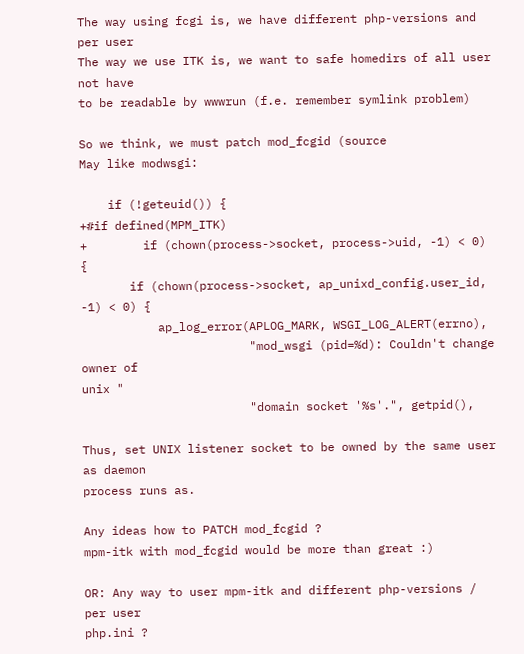The way using fcgi is, we have different php-versions and per user
The way we use ITK is, we want to safe homedirs of all user not have
to be readable by wwwrun (f.e. remember symlink problem)

So we think, we must patch mod_fcgid (source
May like modwsgi:

    if (!geteuid()) {
+#if defined(MPM_ITK)
+        if (chown(process->socket, process->uid, -1) < 0) {
       if (chown(process->socket, ap_unixd_config.user_id, -1) < 0) {
           ap_log_error(APLOG_MARK, WSGI_LOG_ALERT(errno),
                        "mod_wsgi (pid=%d): Couldn't change owner of
unix "
                        "domain socket '%s'.", getpid(),

Thus, set UNIX listener socket to be owned by the same user as daemon
process runs as.

Any ideas how to PATCH mod_fcgid ?
mpm-itk with mod_fcgid would be more than great :)

OR: Any way to user mpm-itk and different php-versions / per user
php.ini ?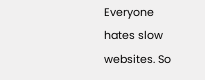Everyone hates slow websites. So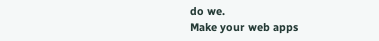do we.
Make your web apps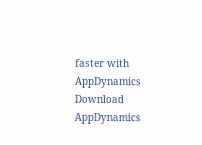faster with AppDynamics
Download AppDynamics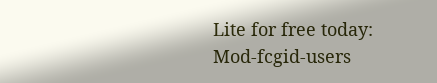Lite for free today:
Mod-fcgid-users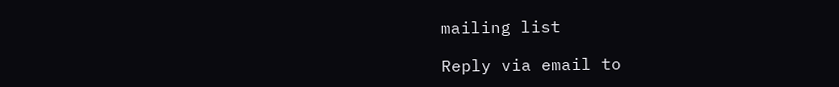mailing list

Reply via email to